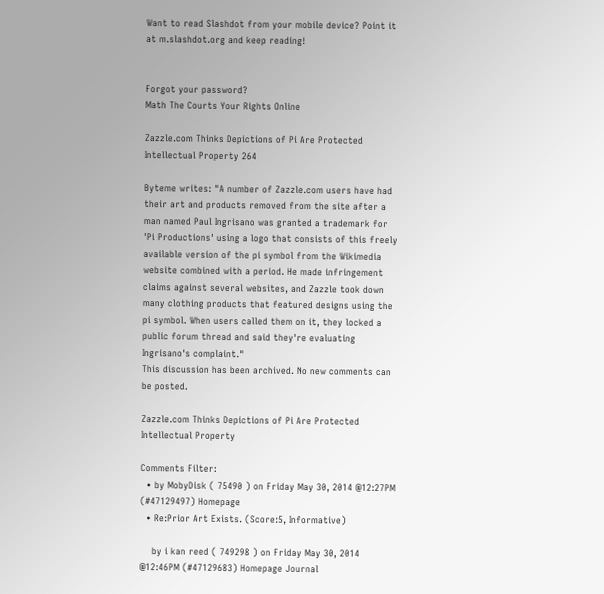Want to read Slashdot from your mobile device? Point it at m.slashdot.org and keep reading!


Forgot your password?
Math The Courts Your Rights Online

Zazzle.com Thinks Depictions of Pi Are Protected Intellectual Property 264

Byteme writes: "A number of Zazzle.com users have had their art and products removed from the site after a man named Paul Ingrisano was granted a trademark for 'Pi Productions' using a logo that consists of this freely available version of the pi symbol from the Wikimedia website combined with a period. He made infringement claims against several websites, and Zazzle took down many clothing products that featured designs using the pi symbol. When users called them on it, they locked a public forum thread and said they're evaluating Ingrisano's complaint."
This discussion has been archived. No new comments can be posted.

Zazzle.com Thinks Depictions of Pi Are Protected Intellectual Property

Comments Filter:
  • by MobyDisk ( 75490 ) on Friday May 30, 2014 @12:27PM (#47129497) Homepage
  • Re:Prior Art Exists. (Score:5, Informative)

    by i kan reed ( 749298 ) on Friday May 30, 2014 @12:46PM (#47129683) Homepage Journal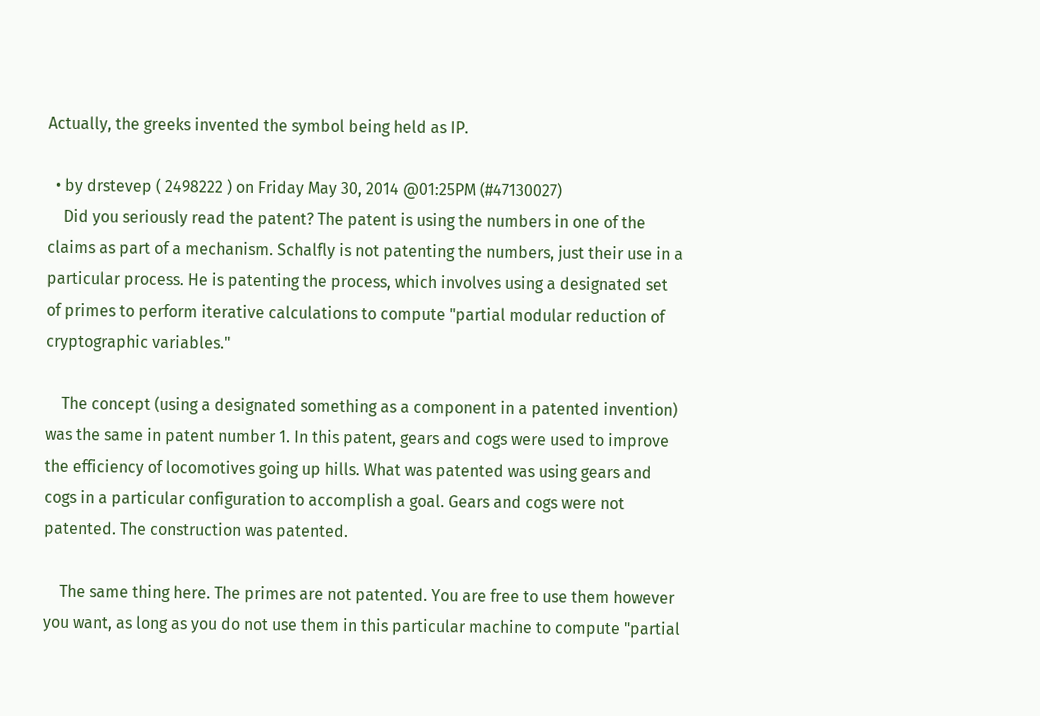Actually, the greeks invented the symbol being held as IP.

  • by drstevep ( 2498222 ) on Friday May 30, 2014 @01:25PM (#47130027)
    Did you seriously read the patent? The patent is using the numbers in one of the claims as part of a mechanism. Schalfly is not patenting the numbers, just their use in a particular process. He is patenting the process, which involves using a designated set of primes to perform iterative calculations to compute "partial modular reduction of cryptographic variables."

    The concept (using a designated something as a component in a patented invention) was the same in patent number 1. In this patent, gears and cogs were used to improve the efficiency of locomotives going up hills. What was patented was using gears and cogs in a particular configuration to accomplish a goal. Gears and cogs were not patented. The construction was patented.

    The same thing here. The primes are not patented. You are free to use them however you want, as long as you do not use them in this particular machine to compute "partial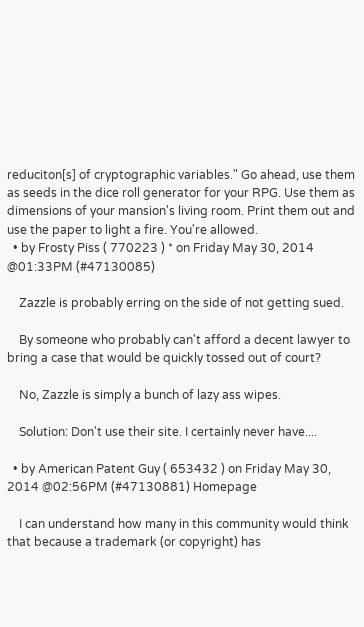reduciton[s] of cryptographic variables." Go ahead, use them as seeds in the dice roll generator for your RPG. Use them as dimensions of your mansion's living room. Print them out and use the paper to light a fire. You're allowed.
  • by Frosty Piss ( 770223 ) * on Friday May 30, 2014 @01:33PM (#47130085)

    Zazzle is probably erring on the side of not getting sued.

    By someone who probably can't afford a decent lawyer to bring a case that would be quickly tossed out of court?

    No, Zazzle is simply a bunch of lazy ass wipes.

    Solution: Don't use their site. I certainly never have....

  • by American Patent Guy ( 653432 ) on Friday May 30, 2014 @02:56PM (#47130881) Homepage

    I can understand how many in this community would think that because a trademark (or copyright) has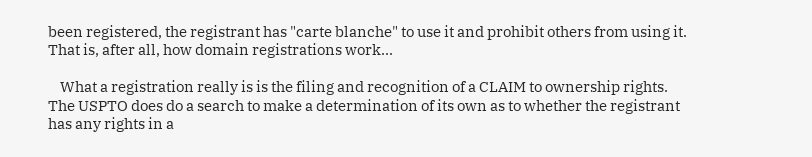been registered, the registrant has "carte blanche" to use it and prohibit others from using it. That is, after all, how domain registrations work...

    What a registration really is is the filing and recognition of a CLAIM to ownership rights. The USPTO does do a search to make a determination of its own as to whether the registrant has any rights in a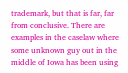trademark, but that is far, far from conclusive. There are examples in the caselaw where some unknown guy out in the middle of Iowa has been using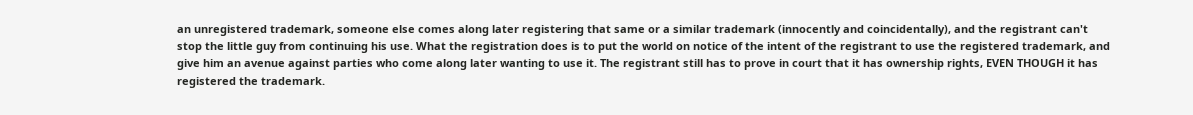an unregistered trademark, someone else comes along later registering that same or a similar trademark (innocently and coincidentally), and the registrant can't stop the little guy from continuing his use. What the registration does is to put the world on notice of the intent of the registrant to use the registered trademark, and give him an avenue against parties who come along later wanting to use it. The registrant still has to prove in court that it has ownership rights, EVEN THOUGH it has registered the trademark.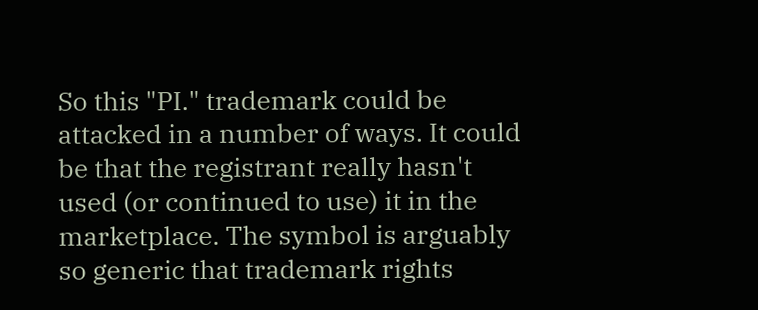So this "PI." trademark could be attacked in a number of ways. It could be that the registrant really hasn't used (or continued to use) it in the marketplace. The symbol is arguably so generic that trademark rights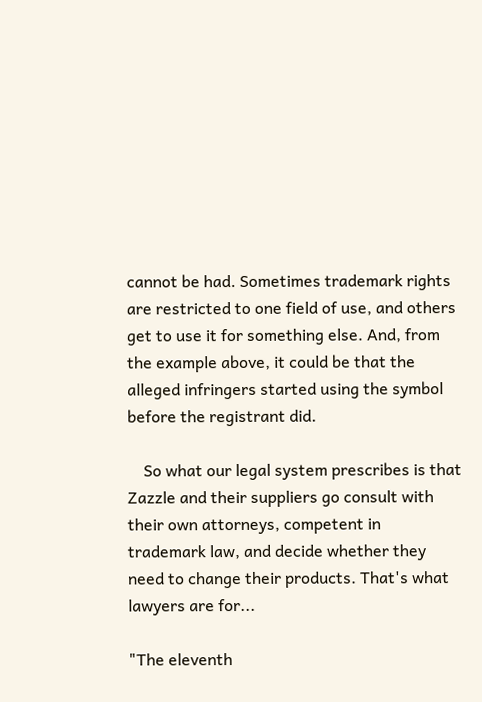cannot be had. Sometimes trademark rights are restricted to one field of use, and others get to use it for something else. And, from the example above, it could be that the alleged infringers started using the symbol before the registrant did.

    So what our legal system prescribes is that Zazzle and their suppliers go consult with their own attorneys, competent in trademark law, and decide whether they need to change their products. That's what lawyers are for...

"The eleventh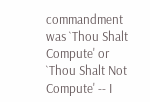commandment was `Thou Shalt Compute' or `Thou Shalt Not Compute' -- I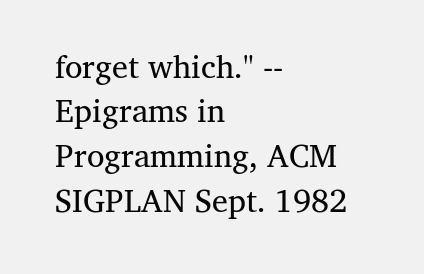forget which." -- Epigrams in Programming, ACM SIGPLAN Sept. 1982